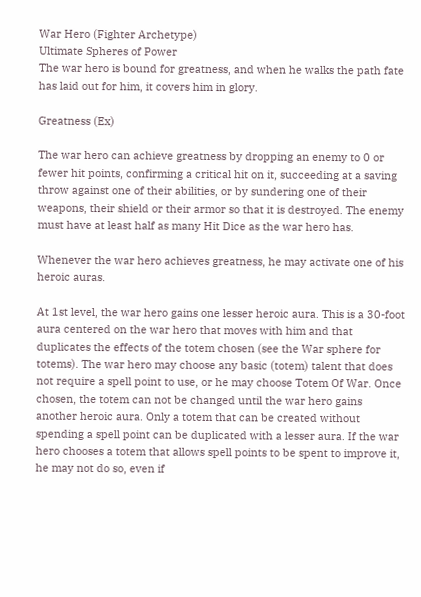War Hero (Fighter Archetype)
Ultimate Spheres of Power
The war hero is bound for greatness, and when he walks the path fate has laid out for him, it covers him in glory.

Greatness (Ex)

The war hero can achieve greatness by dropping an enemy to 0 or fewer hit points, confirming a critical hit on it, succeeding at a saving throw against one of their abilities, or by sundering one of their weapons, their shield or their armor so that it is destroyed. The enemy must have at least half as many Hit Dice as the war hero has.

Whenever the war hero achieves greatness, he may activate one of his heroic auras.

At 1st level, the war hero gains one lesser heroic aura. This is a 30-foot aura centered on the war hero that moves with him and that duplicates the effects of the totem chosen (see the War sphere for totems). The war hero may choose any basic (totem) talent that does not require a spell point to use, or he may choose Totem Of War. Once chosen, the totem can not be changed until the war hero gains another heroic aura. Only a totem that can be created without spending a spell point can be duplicated with a lesser aura. If the war hero chooses a totem that allows spell points to be spent to improve it, he may not do so, even if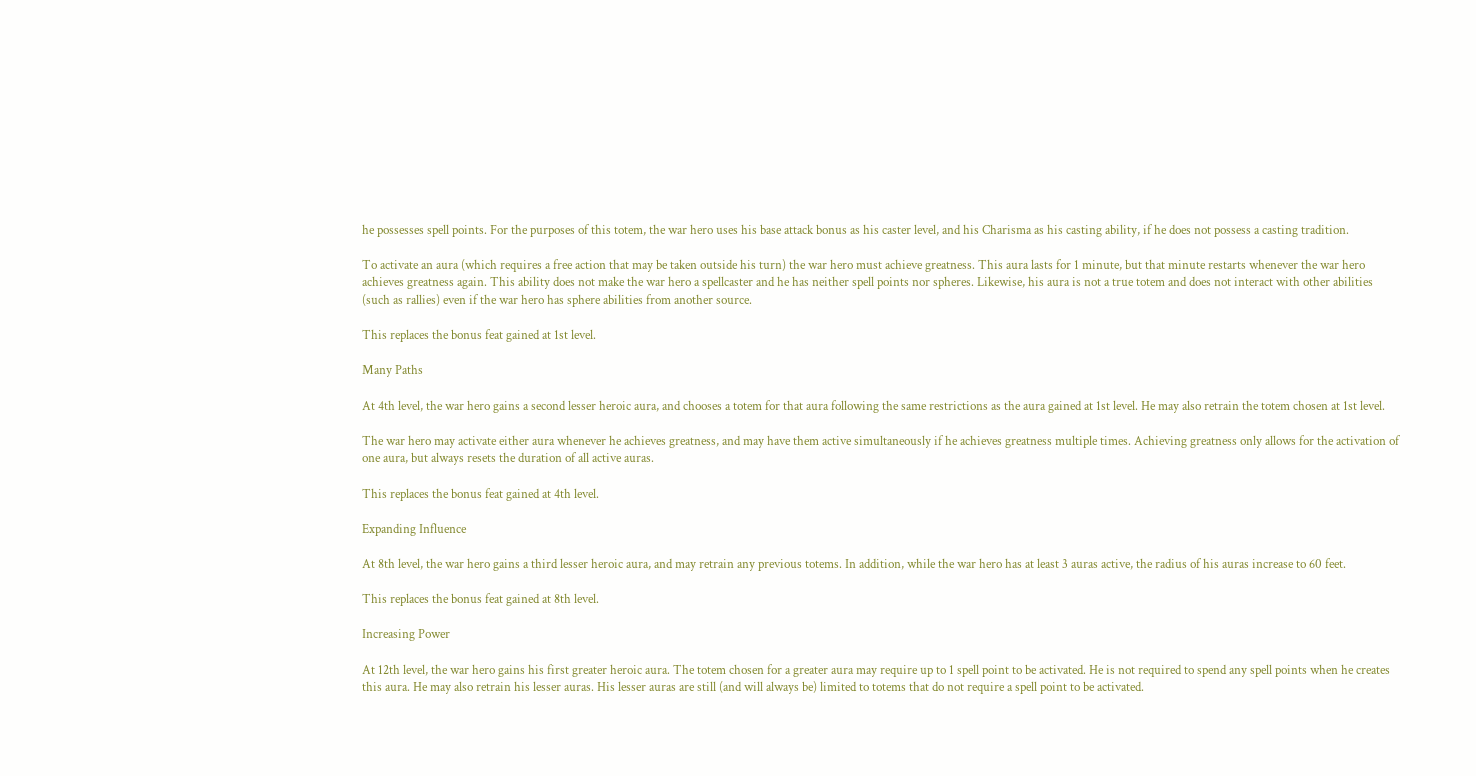he possesses spell points. For the purposes of this totem, the war hero uses his base attack bonus as his caster level, and his Charisma as his casting ability, if he does not possess a casting tradition.

To activate an aura (which requires a free action that may be taken outside his turn) the war hero must achieve greatness. This aura lasts for 1 minute, but that minute restarts whenever the war hero achieves greatness again. This ability does not make the war hero a spellcaster and he has neither spell points nor spheres. Likewise, his aura is not a true totem and does not interact with other abilities (such as rallies) even if the war hero has sphere abilities from another source.

This replaces the bonus feat gained at 1st level.

Many Paths

At 4th level, the war hero gains a second lesser heroic aura, and chooses a totem for that aura following the same restrictions as the aura gained at 1st level. He may also retrain the totem chosen at 1st level.

The war hero may activate either aura whenever he achieves greatness, and may have them active simultaneously if he achieves greatness multiple times. Achieving greatness only allows for the activation of one aura, but always resets the duration of all active auras.

This replaces the bonus feat gained at 4th level.

Expanding Influence

At 8th level, the war hero gains a third lesser heroic aura, and may retrain any previous totems. In addition, while the war hero has at least 3 auras active, the radius of his auras increase to 60 feet.

This replaces the bonus feat gained at 8th level.

Increasing Power

At 12th level, the war hero gains his first greater heroic aura. The totem chosen for a greater aura may require up to 1 spell point to be activated. He is not required to spend any spell points when he creates this aura. He may also retrain his lesser auras. His lesser auras are still (and will always be) limited to totems that do not require a spell point to be activated.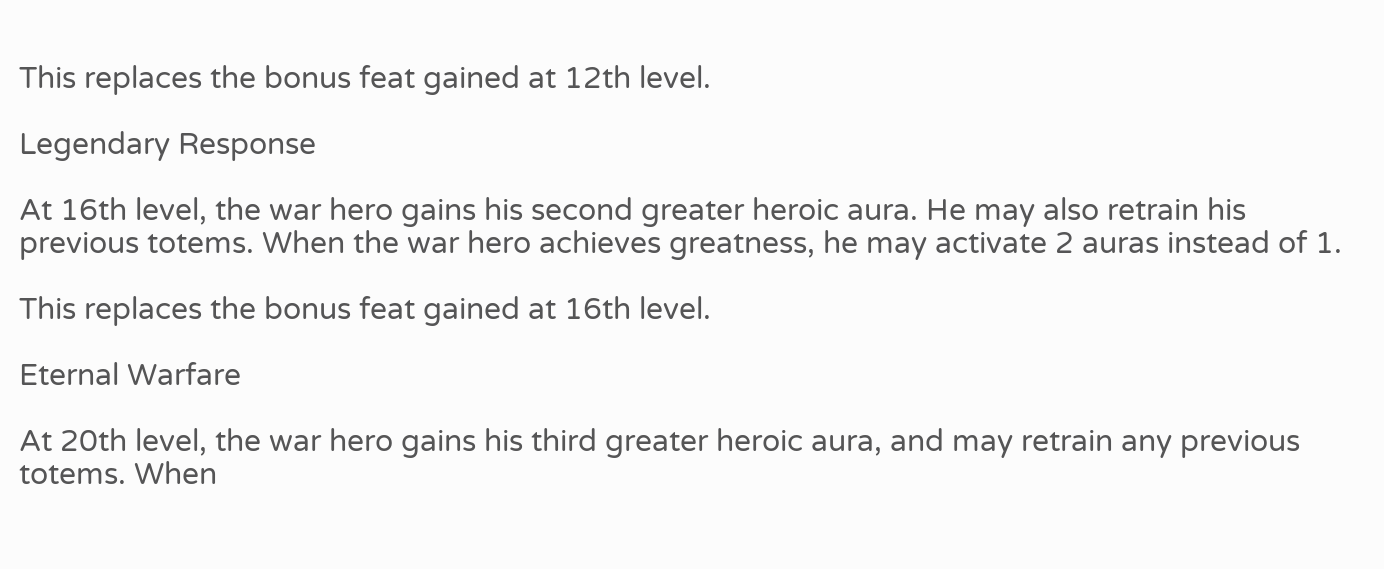This replaces the bonus feat gained at 12th level.

Legendary Response

At 16th level, the war hero gains his second greater heroic aura. He may also retrain his previous totems. When the war hero achieves greatness, he may activate 2 auras instead of 1.

This replaces the bonus feat gained at 16th level.

Eternal Warfare

At 20th level, the war hero gains his third greater heroic aura, and may retrain any previous totems. When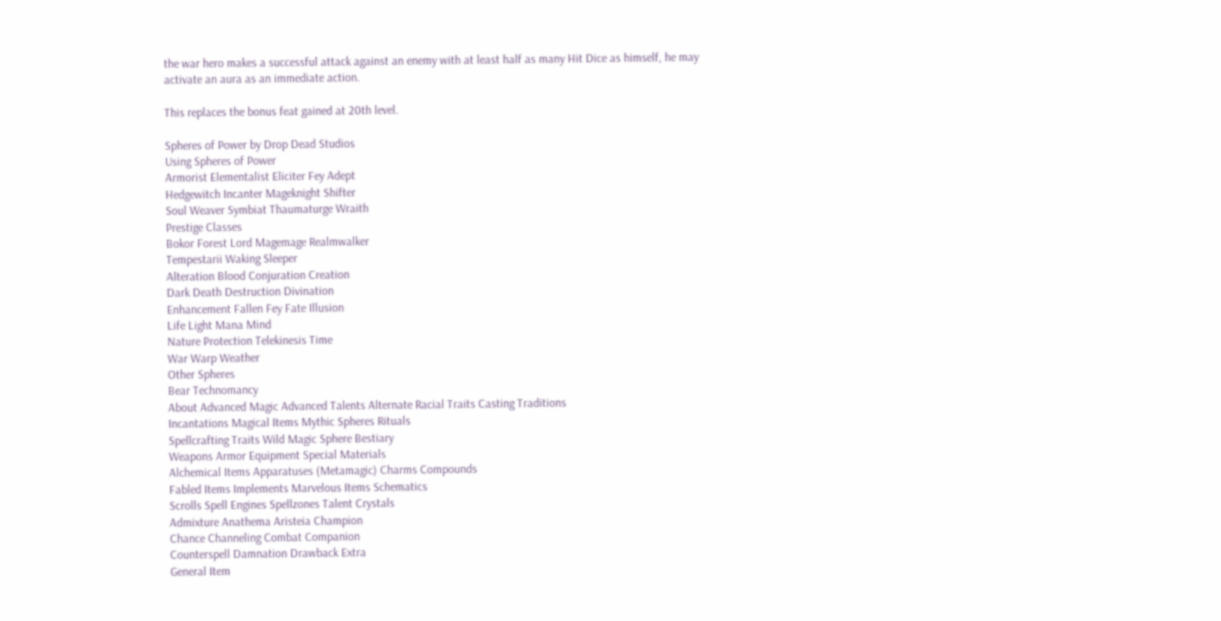the war hero makes a successful attack against an enemy with at least half as many Hit Dice as himself, he may activate an aura as an immediate action.

This replaces the bonus feat gained at 20th level.

Spheres of Power by Drop Dead Studios
Using Spheres of Power
Armorist Elementalist Eliciter Fey Adept
Hedgewitch Incanter Mageknight Shifter
Soul Weaver Symbiat Thaumaturge Wraith
Prestige Classes
Bokor Forest Lord Magemage Realmwalker
Tempestarii Waking Sleeper
Alteration Blood Conjuration Creation
Dark Death Destruction Divination
Enhancement Fallen Fey Fate Illusion
Life Light Mana Mind
Nature Protection Telekinesis Time
War Warp Weather
Other Spheres
Bear Technomancy
About Advanced Magic Advanced Talents Alternate Racial Traits Casting Traditions
Incantations Magical Items Mythic Spheres Rituals
Spellcrafting Traits Wild Magic Sphere Bestiary
Weapons Armor Equipment Special Materials
Alchemical Items Apparatuses (Metamagic) Charms Compounds
Fabled Items Implements Marvelous Items Schematics
Scrolls Spell Engines Spellzones Talent Crystals
Admixture Anathema Aristeia Champion
Chance Channeling Combat Companion
Counterspell Damnation Drawback Extra
General Item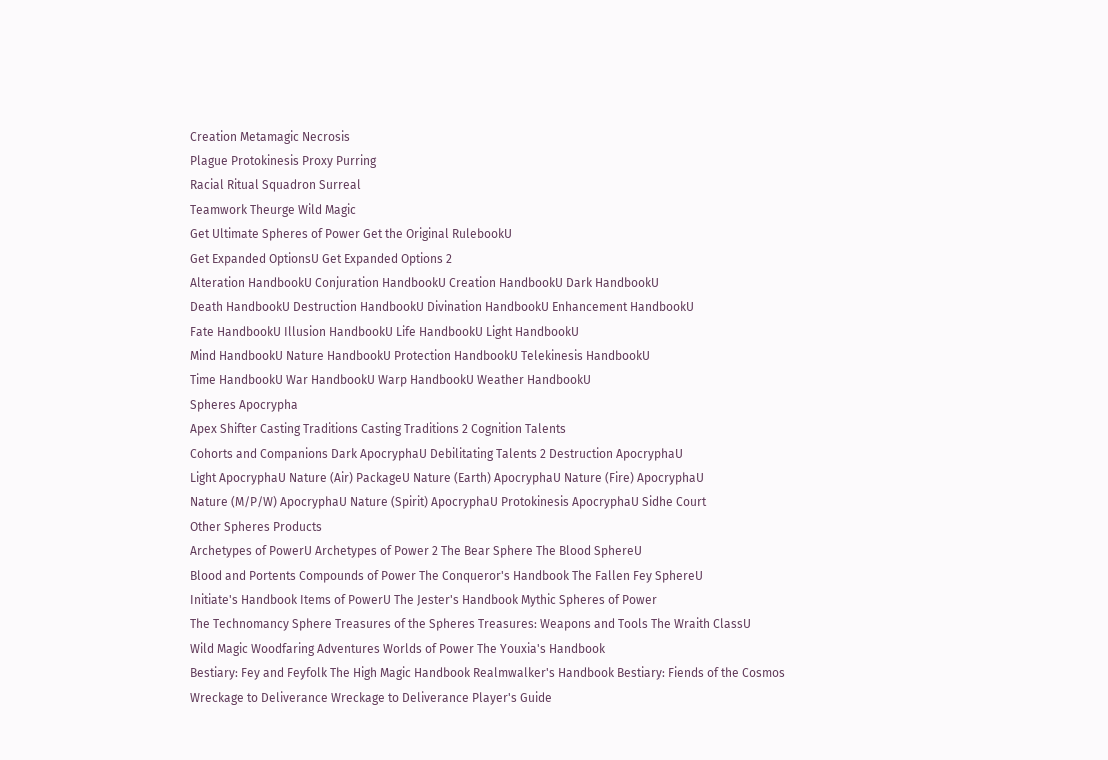Creation Metamagic Necrosis
Plague Protokinesis Proxy Purring
Racial Ritual Squadron Surreal
Teamwork Theurge Wild Magic
Get Ultimate Spheres of Power Get the Original RulebookU
Get Expanded OptionsU Get Expanded Options 2
Alteration HandbookU Conjuration HandbookU Creation HandbookU Dark HandbookU
Death HandbookU Destruction HandbookU Divination HandbookU Enhancement HandbookU
Fate HandbookU Illusion HandbookU Life HandbookU Light HandbookU
Mind HandbookU Nature HandbookU Protection HandbookU Telekinesis HandbookU
Time HandbookU War HandbookU Warp HandbookU Weather HandbookU
Spheres Apocrypha
Apex Shifter Casting Traditions Casting Traditions 2 Cognition Talents
Cohorts and Companions Dark ApocryphaU Debilitating Talents 2 Destruction ApocryphaU
Light ApocryphaU Nature (Air) PackageU Nature (Earth) ApocryphaU Nature (Fire) ApocryphaU
Nature (M/P/W) ApocryphaU Nature (Spirit) ApocryphaU Protokinesis ApocryphaU Sidhe Court
Other Spheres Products
Archetypes of PowerU Archetypes of Power 2 The Bear Sphere The Blood SphereU
Blood and Portents Compounds of Power The Conqueror's Handbook The Fallen Fey SphereU
Initiate's Handbook Items of PowerU The Jester's Handbook Mythic Spheres of Power
The Technomancy Sphere Treasures of the Spheres Treasures: Weapons and Tools The Wraith ClassU
Wild Magic Woodfaring Adventures Worlds of Power The Youxia's Handbook
Bestiary: Fey and Feyfolk The High Magic Handbook Realmwalker's Handbook Bestiary: Fiends of the Cosmos
Wreckage to Deliverance Wreckage to Deliverance Player's Guide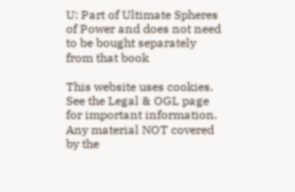U: Part of Ultimate Spheres of Power and does not need to be bought separately from that book

This website uses cookies. See the Legal & OGL page for important information. Any material NOT covered by the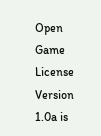Open Game License Version 1.0a is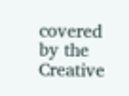covered by the Creative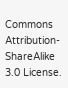Commons Attribution-ShareAlike 3.0 License.